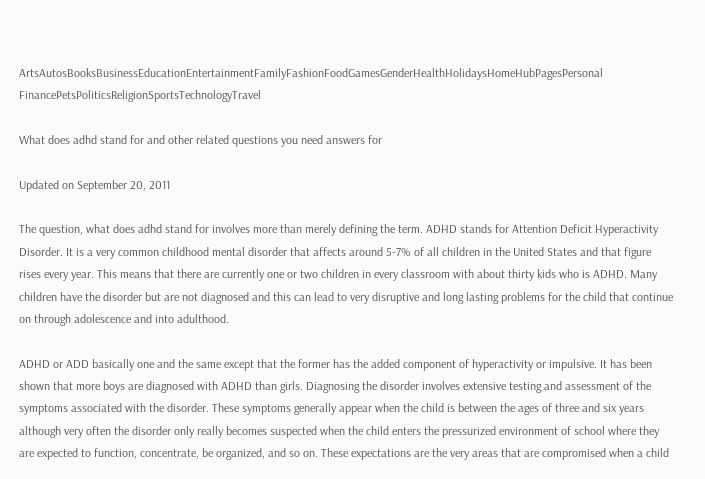ArtsAutosBooksBusinessEducationEntertainmentFamilyFashionFoodGamesGenderHealthHolidaysHomeHubPagesPersonal FinancePetsPoliticsReligionSportsTechnologyTravel

What does adhd stand for and other related questions you need answers for

Updated on September 20, 2011

The question, what does adhd stand for involves more than merely defining the term. ADHD stands for Attention Deficit Hyperactivity Disorder. It is a very common childhood mental disorder that affects around 5-7% of all children in the United States and that figure rises every year. This means that there are currently one or two children in every classroom with about thirty kids who is ADHD. Many children have the disorder but are not diagnosed and this can lead to very disruptive and long lasting problems for the child that continue on through adolescence and into adulthood.

ADHD or ADD basically one and the same except that the former has the added component of hyperactivity or impulsive. It has been shown that more boys are diagnosed with ADHD than girls. Diagnosing the disorder involves extensive testing and assessment of the symptoms associated with the disorder. These symptoms generally appear when the child is between the ages of three and six years although very often the disorder only really becomes suspected when the child enters the pressurized environment of school where they are expected to function, concentrate, be organized, and so on. These expectations are the very areas that are compromised when a child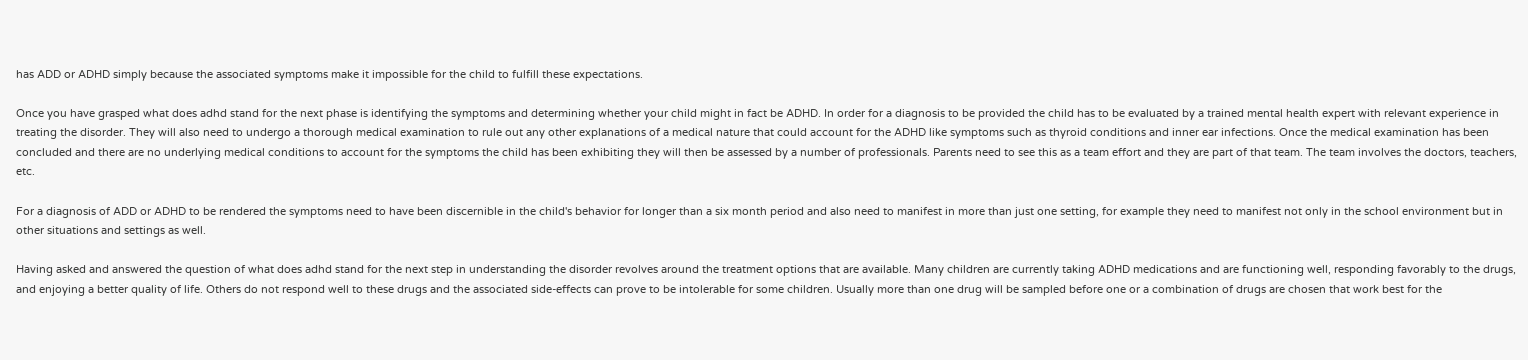has ADD or ADHD simply because the associated symptoms make it impossible for the child to fulfill these expectations.

Once you have grasped what does adhd stand for the next phase is identifying the symptoms and determining whether your child might in fact be ADHD. In order for a diagnosis to be provided the child has to be evaluated by a trained mental health expert with relevant experience in treating the disorder. They will also need to undergo a thorough medical examination to rule out any other explanations of a medical nature that could account for the ADHD like symptoms such as thyroid conditions and inner ear infections. Once the medical examination has been concluded and there are no underlying medical conditions to account for the symptoms the child has been exhibiting they will then be assessed by a number of professionals. Parents need to see this as a team effort and they are part of that team. The team involves the doctors, teachers, etc.

For a diagnosis of ADD or ADHD to be rendered the symptoms need to have been discernible in the child's behavior for longer than a six month period and also need to manifest in more than just one setting, for example they need to manifest not only in the school environment but in other situations and settings as well.

Having asked and answered the question of what does adhd stand for the next step in understanding the disorder revolves around the treatment options that are available. Many children are currently taking ADHD medications and are functioning well, responding favorably to the drugs, and enjoying a better quality of life. Others do not respond well to these drugs and the associated side-effects can prove to be intolerable for some children. Usually more than one drug will be sampled before one or a combination of drugs are chosen that work best for the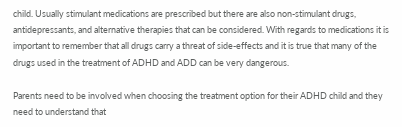child. Usually stimulant medications are prescribed but there are also non-stimulant drugs, antidepressants, and alternative therapies that can be considered. With regards to medications it is important to remember that all drugs carry a threat of side-effects and it is true that many of the drugs used in the treatment of ADHD and ADD can be very dangerous.

Parents need to be involved when choosing the treatment option for their ADHD child and they need to understand that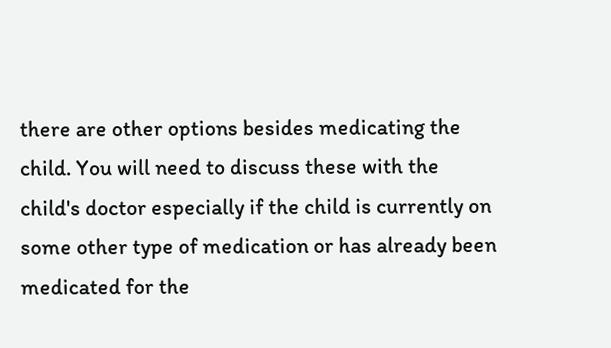there are other options besides medicating the child. You will need to discuss these with the child's doctor especially if the child is currently on some other type of medication or has already been medicated for the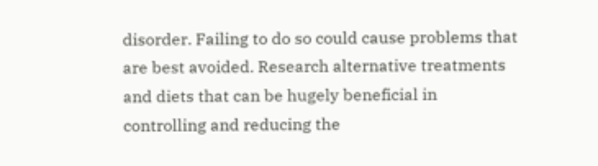disorder. Failing to do so could cause problems that are best avoided. Research alternative treatments and diets that can be hugely beneficial in controlling and reducing the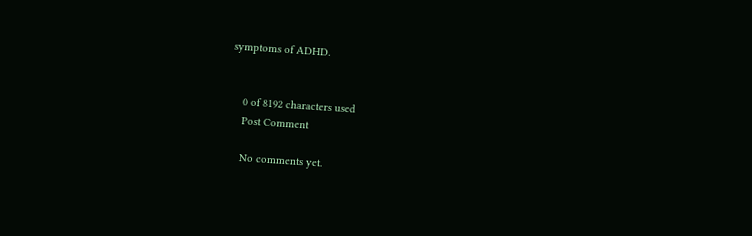symptoms of ADHD.


    0 of 8192 characters used
    Post Comment

    No comments yet.